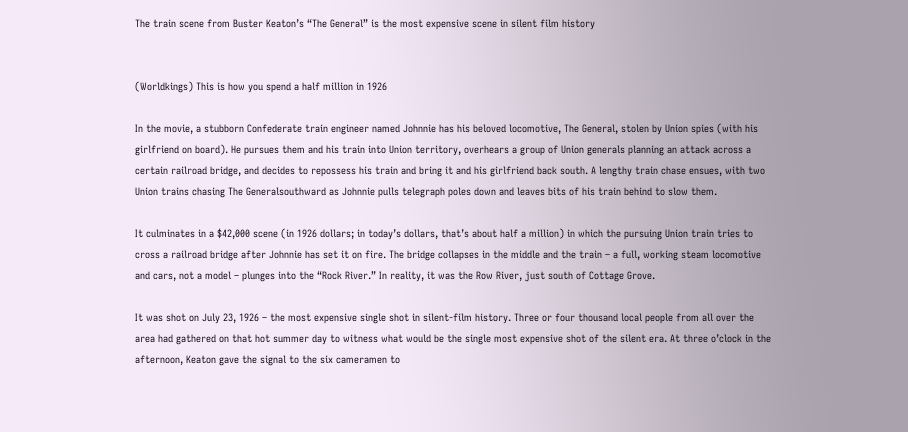The train scene from Buster Keaton’s “The General” is the most expensive scene in silent film history


(Worldkings) This is how you spend a half million in 1926

In the movie, a stubborn Confederate train engineer named Johnnie has his beloved locomotive, The General, stolen by Union spies (with his girlfriend on board). He pursues them and his train into Union territory, overhears a group of Union generals planning an attack across a certain railroad bridge, and decides to repossess his train and bring it and his girlfriend back south. A lengthy train chase ensues, with two Union trains chasing The Generalsouthward as Johnnie pulls telegraph poles down and leaves bits of his train behind to slow them.

It culminates in a $42,000 scene (in 1926 dollars; in today’s dollars, that’s about half a million) in which the pursuing Union train tries to cross a railroad bridge after Johnnie has set it on fire. The bridge collapses in the middle and the train – a full, working steam locomotive and cars, not a model – plunges into the “Rock River.” In reality, it was the Row River, just south of Cottage Grove.

It was shot on July 23, 1926 – the most expensive single shot in silent-film history. Three or four thousand local people from all over the area had gathered on that hot summer day to witness what would be the single most expensive shot of the silent era. At three o’clock in the afternoon, Keaton gave the signal to the six cameramen to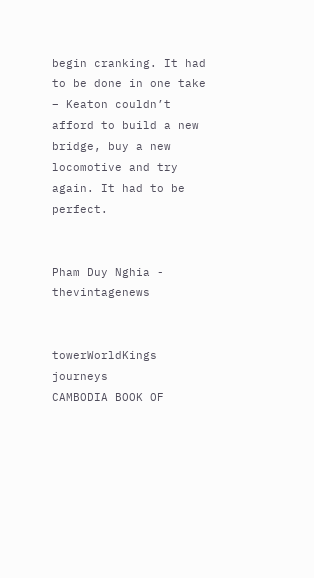begin cranking. It had to be done in one take – Keaton couldn’t afford to build a new bridge, buy a new locomotive and try again. It had to be perfect.


Pham Duy Nghia - thevintagenews


towerWorldKings journeys
CAMBODIA BOOK OF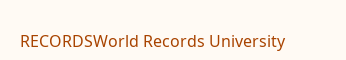RECORDSWorld Records University